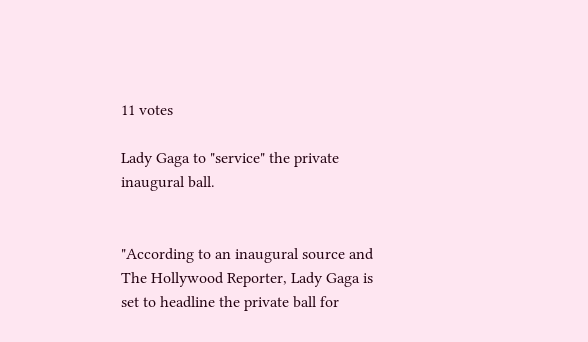11 votes

Lady Gaga to "service" the private inaugural ball.


"According to an inaugural source and The Hollywood Reporter, Lady Gaga is set to headline the private ball for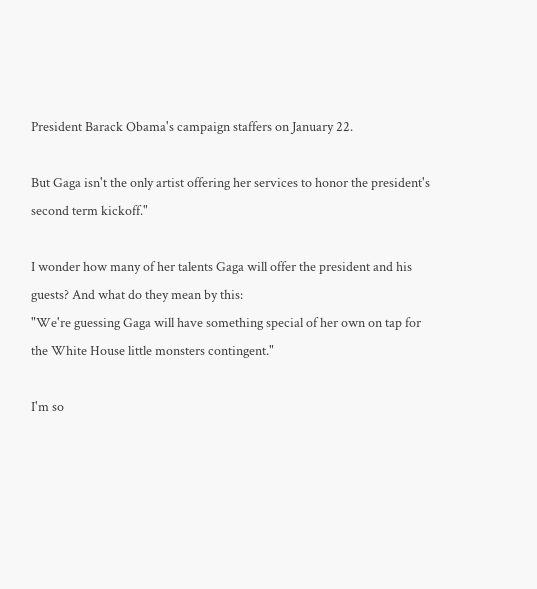President Barack Obama's campaign staffers on January 22.

But Gaga isn't the only artist offering her services to honor the president's second term kickoff."

I wonder how many of her talents Gaga will offer the president and his guests? And what do they mean by this:
"We're guessing Gaga will have something special of her own on tap for the White House little monsters contingent."

I'm so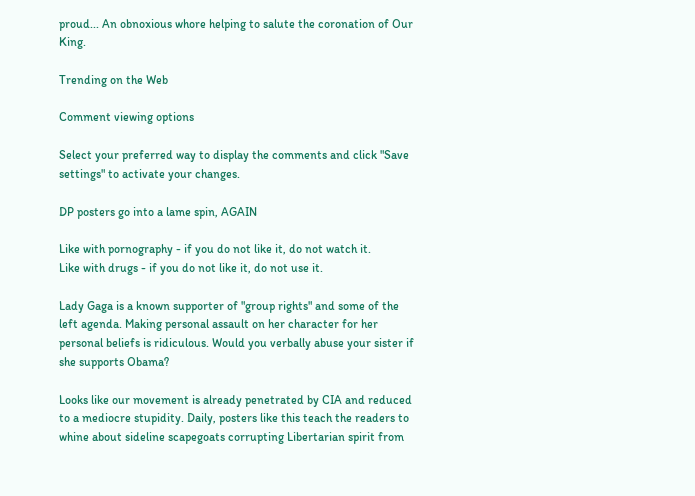proud... An obnoxious whore helping to salute the coronation of Our King.

Trending on the Web

Comment viewing options

Select your preferred way to display the comments and click "Save settings" to activate your changes.

DP posters go into a lame spin, AGAIN

Like with pornography - if you do not like it, do not watch it.
Like with drugs - if you do not like it, do not use it.

Lady Gaga is a known supporter of "group rights" and some of the left agenda. Making personal assault on her character for her personal beliefs is ridiculous. Would you verbally abuse your sister if she supports Obama?

Looks like our movement is already penetrated by CIA and reduced to a mediocre stupidity. Daily, posters like this teach the readers to whine about sideline scapegoats corrupting Libertarian spirit from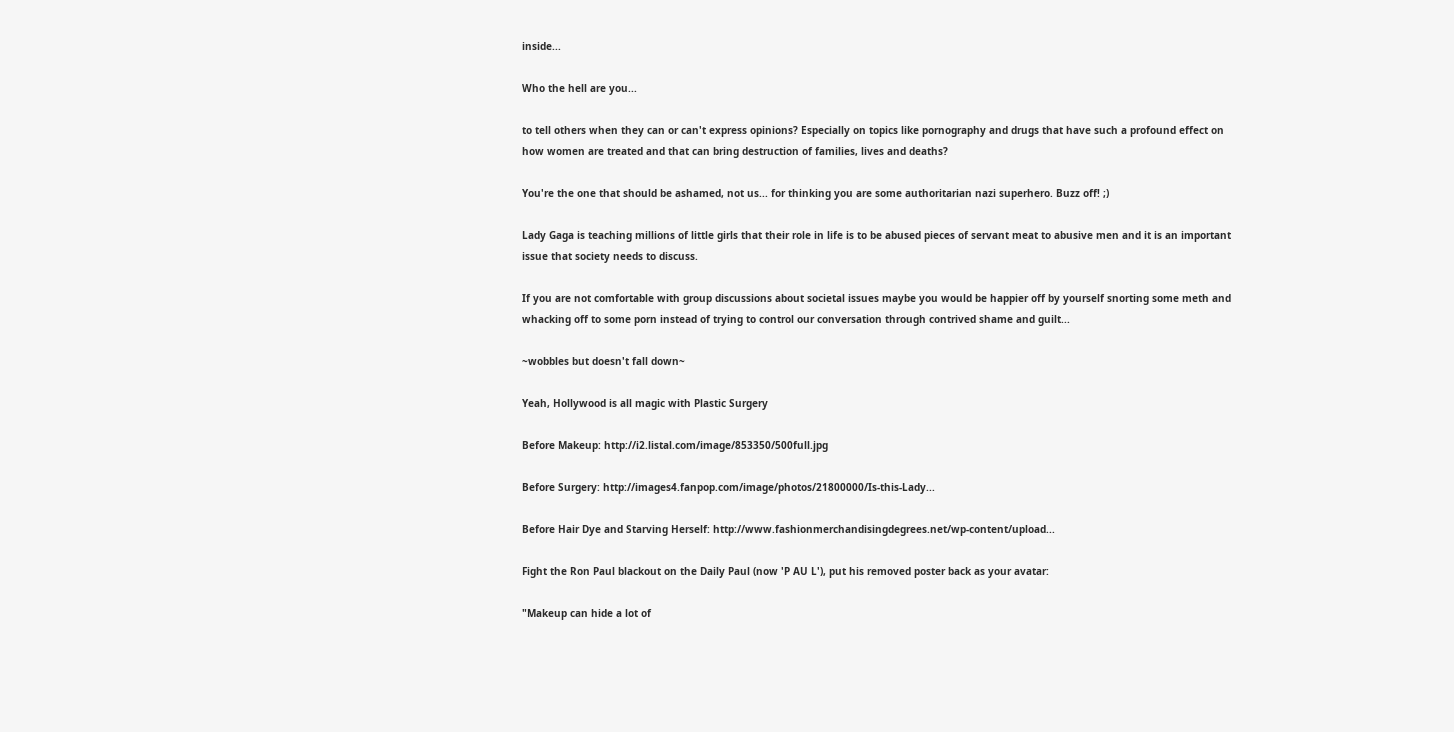inside...

Who the hell are you...

to tell others when they can or can't express opinions? Especially on topics like pornography and drugs that have such a profound effect on how women are treated and that can bring destruction of families, lives and deaths?

You're the one that should be ashamed, not us... for thinking you are some authoritarian nazi superhero. Buzz off! ;)

Lady Gaga is teaching millions of little girls that their role in life is to be abused pieces of servant meat to abusive men and it is an important issue that society needs to discuss.

If you are not comfortable with group discussions about societal issues maybe you would be happier off by yourself snorting some meth and whacking off to some porn instead of trying to control our conversation through contrived shame and guilt...

~wobbles but doesn't fall down~

Yeah, Hollywood is all magic with Plastic Surgery

Before Makeup: http://i2.listal.com/image/853350/500full.jpg

Before Surgery: http://images4.fanpop.com/image/photos/21800000/Is-this-Lady...

Before Hair Dye and Starving Herself: http://www.fashionmerchandisingdegrees.net/wp-content/upload...

Fight the Ron Paul blackout on the Daily Paul (now 'P AU L'), put his removed poster back as your avatar:

"Makeup can hide a lot of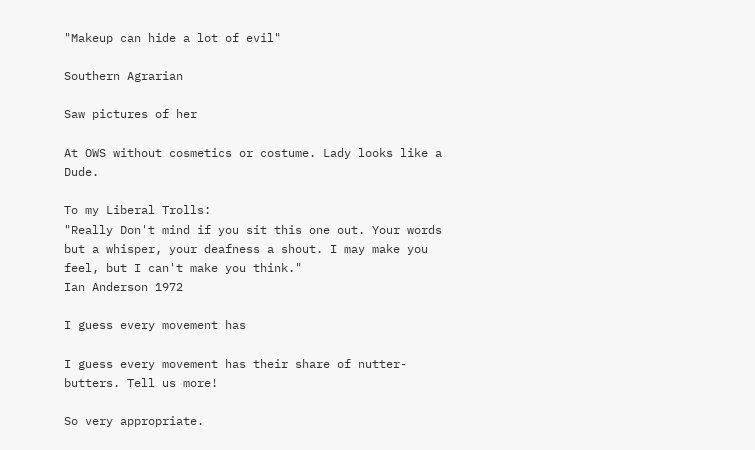"Makeup can hide a lot of evil"

Southern Agrarian

Saw pictures of her

At OWS without cosmetics or costume. Lady looks like a Dude.

To my Liberal Trolls:
"Really Don't mind if you sit this one out. Your words but a whisper, your deafness a shout. I may make you feel, but I can't make you think."
Ian Anderson 1972

I guess every movement has

I guess every movement has their share of nutter-butters. Tell us more!

So very appropriate.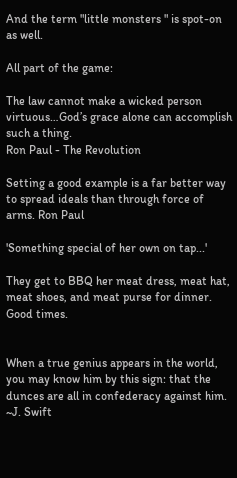And the term "little monsters " is spot-on as well.

All part of the game:

The law cannot make a wicked person virtuous…God’s grace alone can accomplish such a thing.
Ron Paul - The Revolution

Setting a good example is a far better way to spread ideals than through force of arms. Ron Paul

'Something special of her own on tap...'

They get to BBQ her meat dress, meat hat, meat shoes, and meat purse for dinner. Good times.


When a true genius appears in the world, you may know him by this sign: that the dunces are all in confederacy against him. ~J. Swift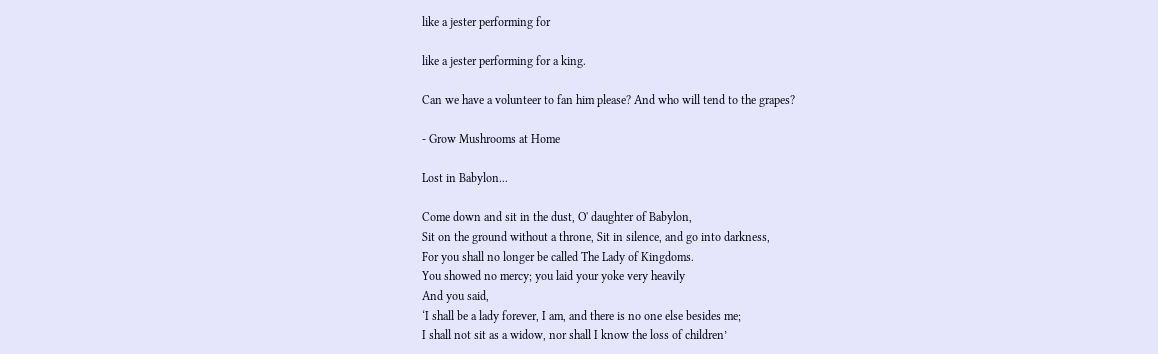like a jester performing for

like a jester performing for a king.

Can we have a volunteer to fan him please? And who will tend to the grapes?

- Grow Mushrooms at Home

Lost in Babylon...

Come down and sit in the dust, O' daughter of Babylon,
Sit on the ground without a throne, Sit in silence, and go into darkness,
For you shall no longer be called The Lady of Kingdoms.
You showed no mercy; you laid your yoke very heavily
And you said,
‘I shall be a lady forever, I am, and there is no one else besides me;
I shall not sit as a widow, nor shall I know the loss of children’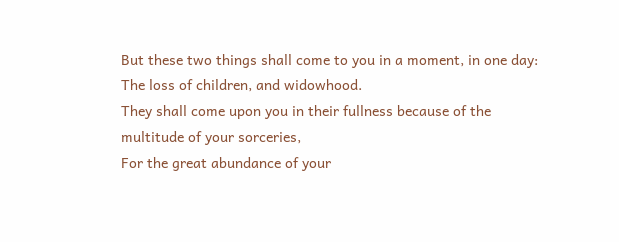But these two things shall come to you in a moment, in one day:
The loss of children, and widowhood.
They shall come upon you in their fullness because of the multitude of your sorceries,
For the great abundance of your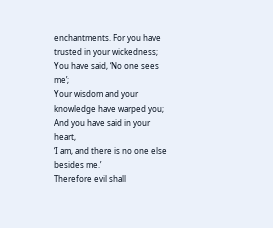enchantments. For you have trusted in your wickedness;
You have said, ‘No one sees me’;
Your wisdom and your knowledge have warped you;
And you have said in your heart,
‘I am, and there is no one else besides me.’
Therefore evil shall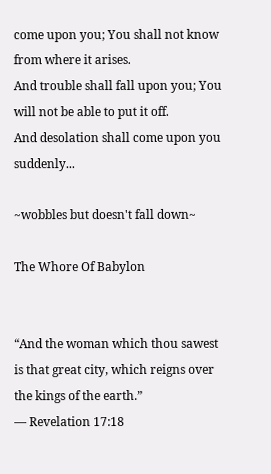come upon you; You shall not know from where it arises.
And trouble shall fall upon you; You will not be able to put it off.
And desolation shall come upon you suddenly...

~wobbles but doesn't fall down~

The Whore Of Babylon


“And the woman which thou sawest is that great city, which reigns over the kings of the earth.”
— Revelation 17:18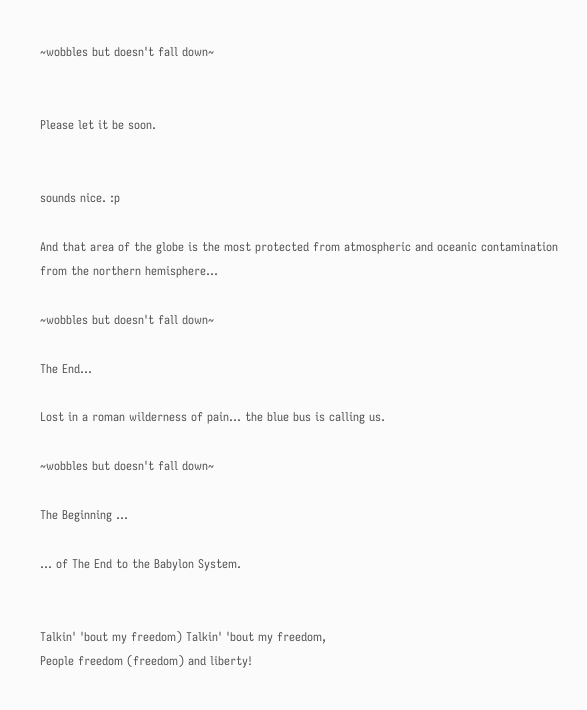~wobbles but doesn't fall down~


Please let it be soon.


sounds nice. :p

And that area of the globe is the most protected from atmospheric and oceanic contamination from the northern hemisphere...

~wobbles but doesn't fall down~

The End...

Lost in a roman wilderness of pain... the blue bus is calling us.

~wobbles but doesn't fall down~

The Beginning ...

... of The End to the Babylon System.


Talkin' 'bout my freedom) Talkin' 'bout my freedom,
People freedom (freedom) and liberty!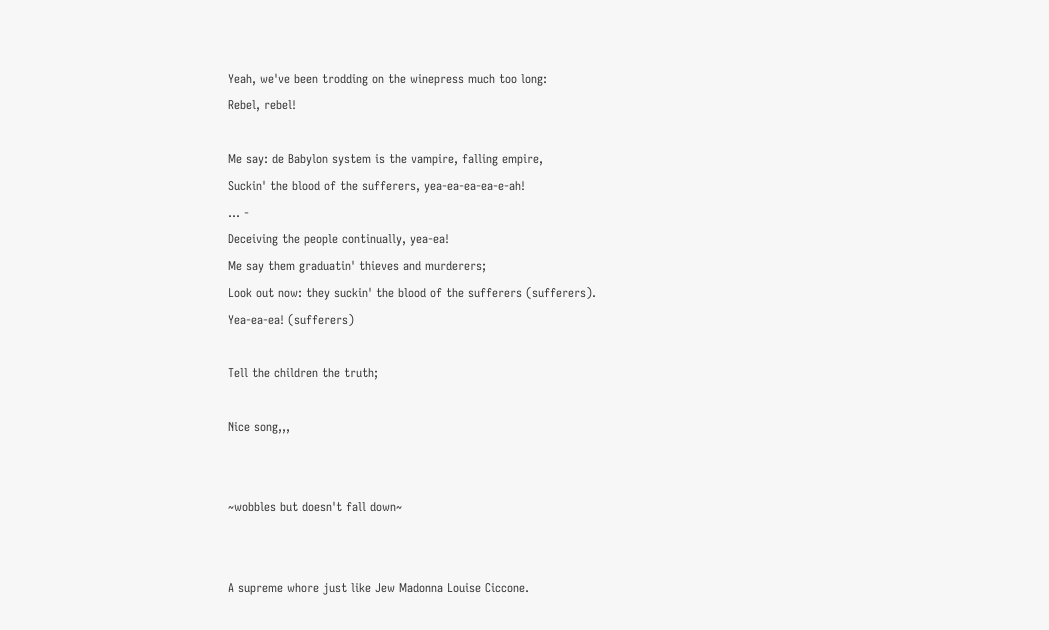Yeah, we've been trodding on the winepress much too long:
Rebel, rebel!

Me say: de Babylon system is the vampire, falling empire,
Suckin' the blood of the sufferers, yea-ea-ea-ea-e-ah!
... -
Deceiving the people continually, yea-ea!
Me say them graduatin' thieves and murderers;
Look out now: they suckin' the blood of the sufferers (sufferers).
Yea-ea-ea! (sufferers)

Tell the children the truth;

Nice song,,,


~wobbles but doesn't fall down~


A supreme whore just like Jew Madonna Louise Ciccone.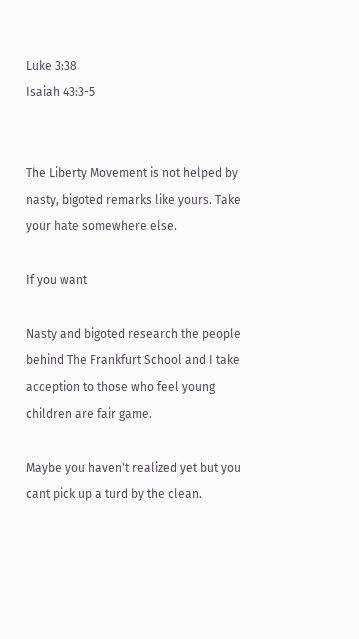Luke 3:38
Isaiah 43:3-5


The Liberty Movement is not helped by nasty, bigoted remarks like yours. Take your hate somewhere else.

If you want

Nasty and bigoted research the people behind The Frankfurt School and I take acception to those who feel young children are fair game.

Maybe you haven't realized yet but you cant pick up a turd by the clean.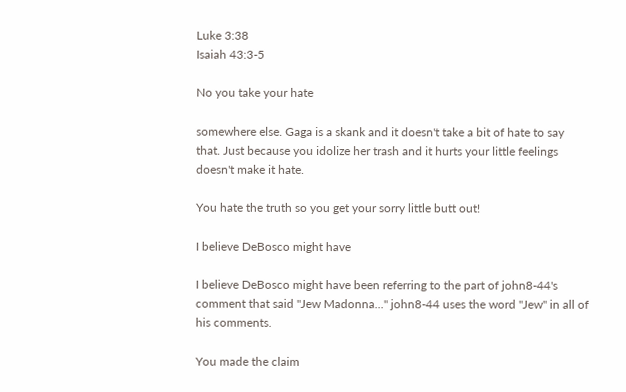Luke 3:38
Isaiah 43:3-5

No you take your hate

somewhere else. Gaga is a skank and it doesn't take a bit of hate to say that. Just because you idolize her trash and it hurts your little feelings doesn't make it hate.

You hate the truth so you get your sorry little butt out!

I believe DeBosco might have

I believe DeBosco might have been referring to the part of john8-44's comment that said "Jew Madonna..." john8-44 uses the word "Jew" in all of his comments.

You made the claim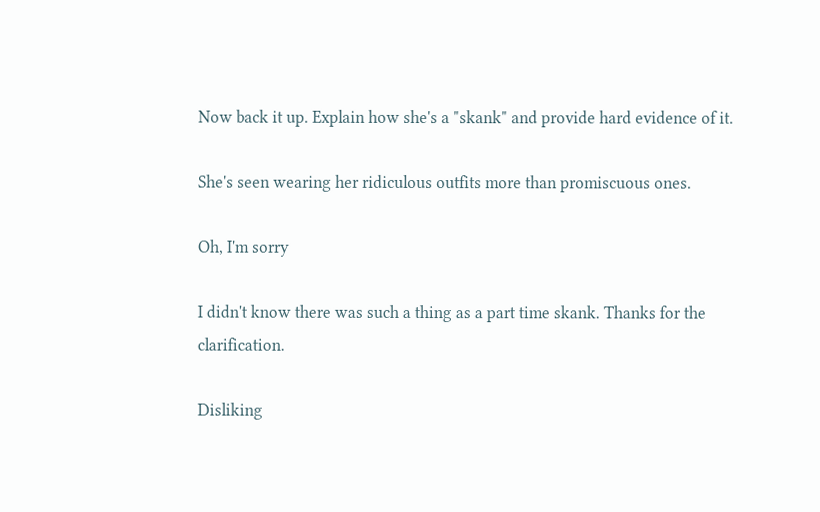Now back it up. Explain how she's a "skank" and provide hard evidence of it.

She's seen wearing her ridiculous outfits more than promiscuous ones.

Oh, I'm sorry

I didn't know there was such a thing as a part time skank. Thanks for the clarification.

Disliking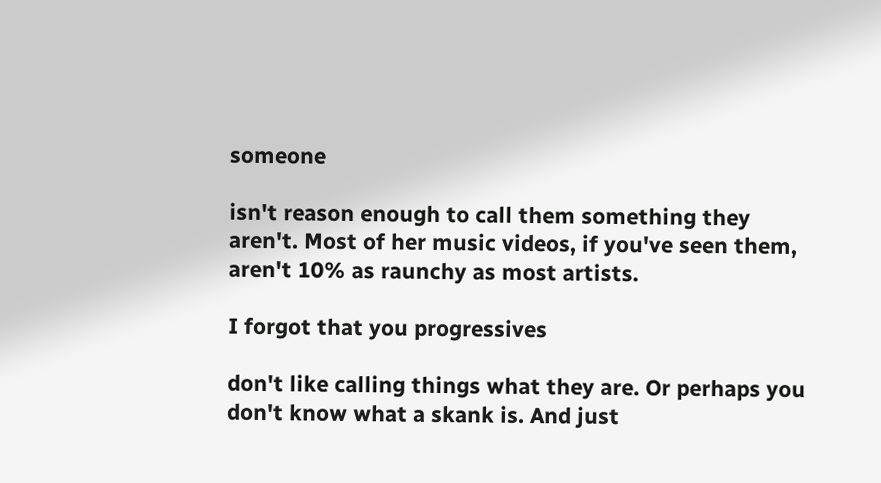someone

isn't reason enough to call them something they aren't. Most of her music videos, if you've seen them, aren't 10% as raunchy as most artists.

I forgot that you progressives

don't like calling things what they are. Or perhaps you don't know what a skank is. And just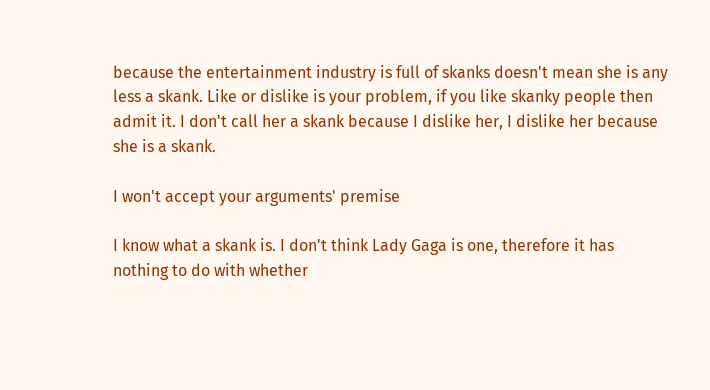because the entertainment industry is full of skanks doesn't mean she is any less a skank. Like or dislike is your problem, if you like skanky people then admit it. I don't call her a skank because I dislike her, I dislike her because she is a skank.

I won't accept your arguments' premise

I know what a skank is. I don't think Lady Gaga is one, therefore it has nothing to do with whether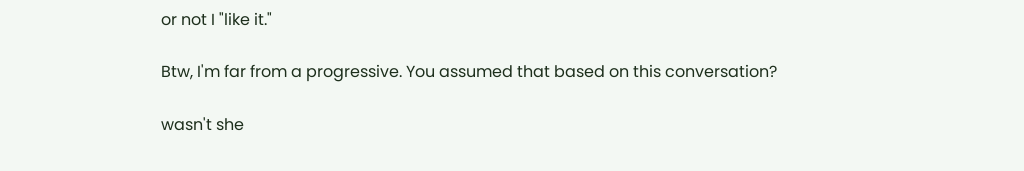or not I "like it."

Btw, I'm far from a progressive. You assumed that based on this conversation?

wasn't she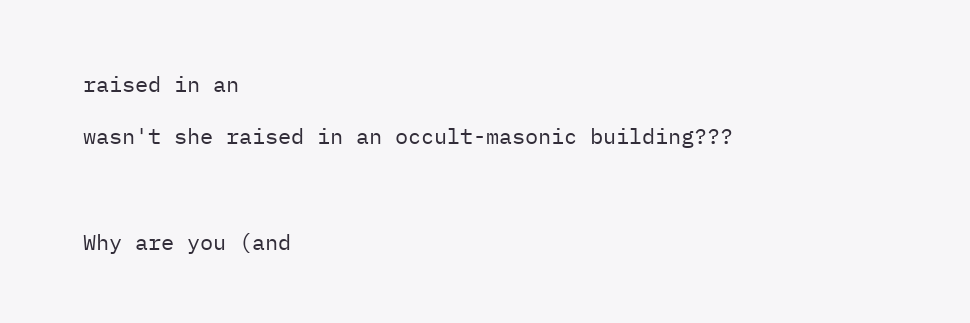raised in an

wasn't she raised in an occult-masonic building???



Why are you (and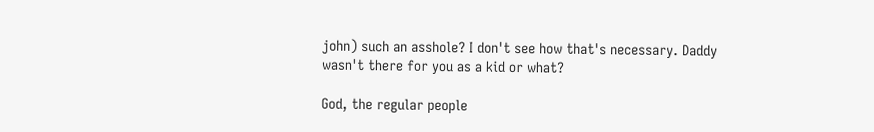john) such an asshole? I don't see how that's necessary. Daddy wasn't there for you as a kid or what?

God, the regular people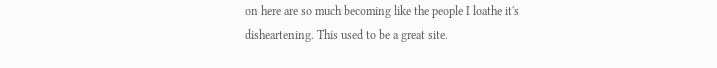on here are so much becoming like the people I loathe it's disheartening. This used to be a great site.